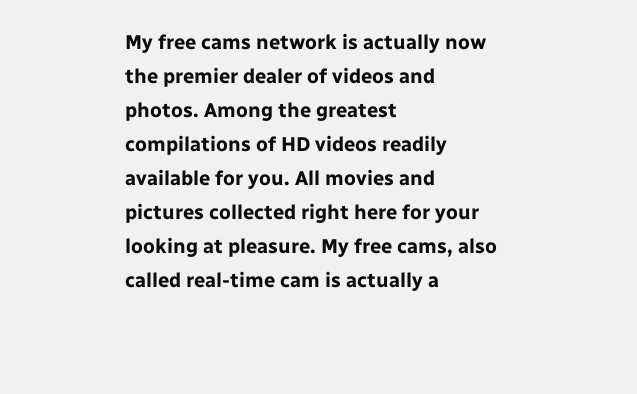My free cams network is actually now the premier dealer of videos and photos. Among the greatest compilations of HD videos readily available for you. All movies and pictures collected right here for your looking at pleasure. My free cams, also called real-time cam is actually a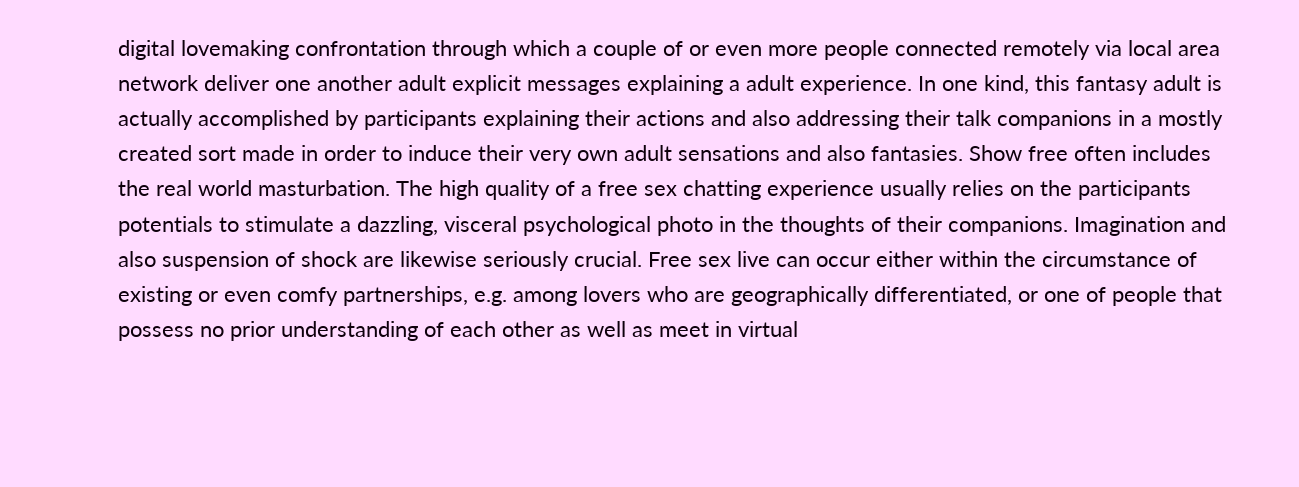digital lovemaking confrontation through which a couple of or even more people connected remotely via local area network deliver one another adult explicit messages explaining a adult experience. In one kind, this fantasy adult is actually accomplished by participants explaining their actions and also addressing their talk companions in a mostly created sort made in order to induce their very own adult sensations and also fantasies. Show free often includes the real world masturbation. The high quality of a free sex chatting experience usually relies on the participants potentials to stimulate a dazzling, visceral psychological photo in the thoughts of their companions. Imagination and also suspension of shock are likewise seriously crucial. Free sex live can occur either within the circumstance of existing or even comfy partnerships, e.g. among lovers who are geographically differentiated, or one of people that possess no prior understanding of each other as well as meet in virtual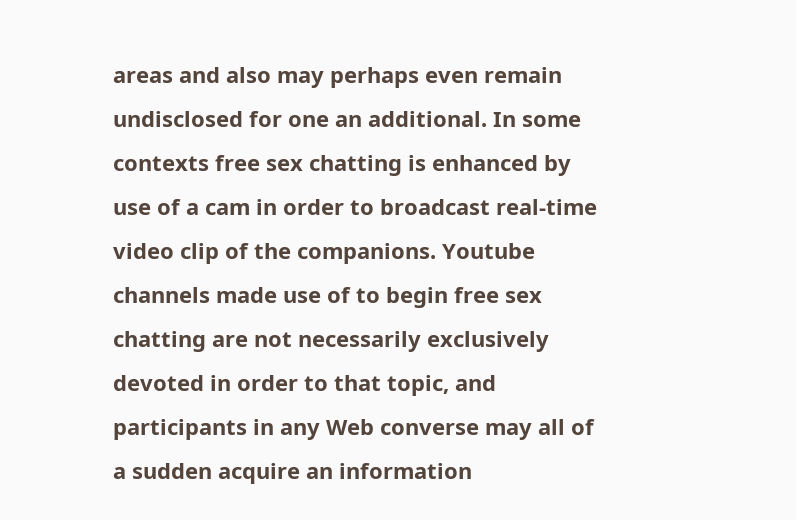areas and also may perhaps even remain undisclosed for one an additional. In some contexts free sex chatting is enhanced by use of a cam in order to broadcast real-time video clip of the companions. Youtube channels made use of to begin free sex chatting are not necessarily exclusively devoted in order to that topic, and participants in any Web converse may all of a sudden acquire an information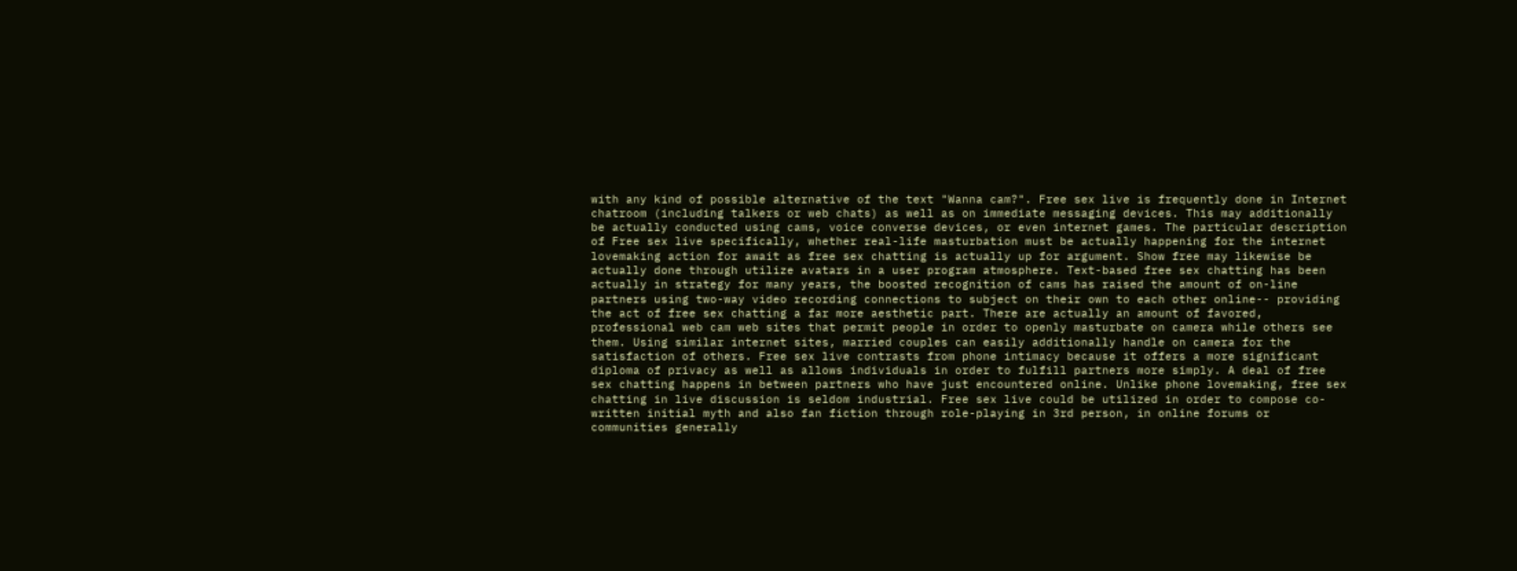with any kind of possible alternative of the text "Wanna cam?". Free sex live is frequently done in Internet chatroom (including talkers or web chats) as well as on immediate messaging devices. This may additionally be actually conducted using cams, voice converse devices, or even internet games. The particular description of Free sex live specifically, whether real-life masturbation must be actually happening for the internet lovemaking action for await as free sex chatting is actually up for argument. Show free may likewise be actually done through utilize avatars in a user program atmosphere. Text-based free sex chatting has been actually in strategy for many years, the boosted recognition of cams has raised the amount of on-line partners using two-way video recording connections to subject on their own to each other online-- providing the act of free sex chatting a far more aesthetic part. There are actually an amount of favored, professional web cam web sites that permit people in order to openly masturbate on camera while others see them. Using similar internet sites, married couples can easily additionally handle on camera for the satisfaction of others. Free sex live contrasts from phone intimacy because it offers a more significant diploma of privacy as well as allows individuals in order to fulfill partners more simply. A deal of free sex chatting happens in between partners who have just encountered online. Unlike phone lovemaking, free sex chatting in live discussion is seldom industrial. Free sex live could be utilized in order to compose co-written initial myth and also fan fiction through role-playing in 3rd person, in online forums or communities generally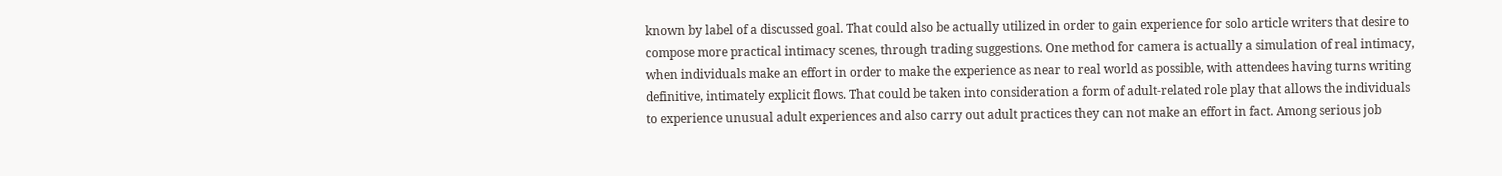known by label of a discussed goal. That could also be actually utilized in order to gain experience for solo article writers that desire to compose more practical intimacy scenes, through trading suggestions. One method for camera is actually a simulation of real intimacy, when individuals make an effort in order to make the experience as near to real world as possible, with attendees having turns writing definitive, intimately explicit flows. That could be taken into consideration a form of adult-related role play that allows the individuals to experience unusual adult experiences and also carry out adult practices they can not make an effort in fact. Among serious job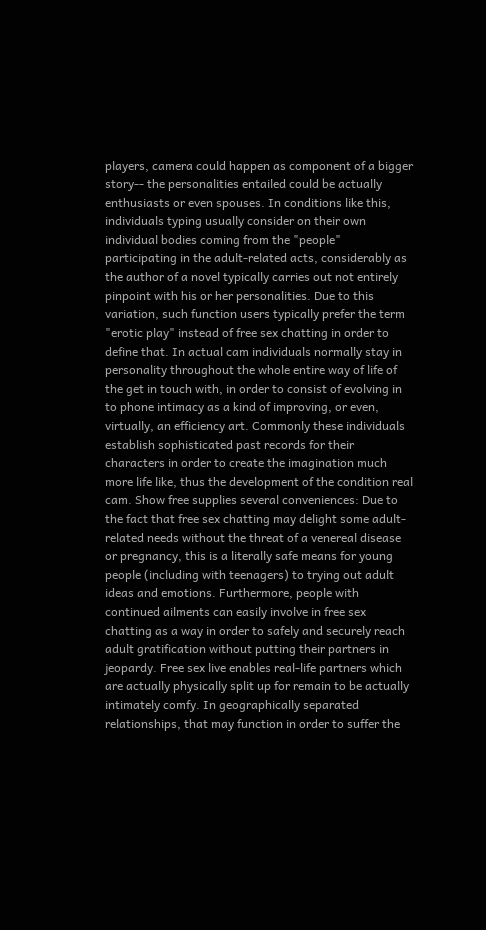players, camera could happen as component of a bigger story-- the personalities entailed could be actually enthusiasts or even spouses. In conditions like this, individuals typing usually consider on their own individual bodies coming from the "people" participating in the adult-related acts, considerably as the author of a novel typically carries out not entirely pinpoint with his or her personalities. Due to this variation, such function users typically prefer the term "erotic play" instead of free sex chatting in order to define that. In actual cam individuals normally stay in personality throughout the whole entire way of life of the get in touch with, in order to consist of evolving in to phone intimacy as a kind of improving, or even, virtually, an efficiency art. Commonly these individuals establish sophisticated past records for their characters in order to create the imagination much more life like, thus the development of the condition real cam. Show free supplies several conveniences: Due to the fact that free sex chatting may delight some adult-related needs without the threat of a venereal disease or pregnancy, this is a literally safe means for young people (including with teenagers) to trying out adult ideas and emotions. Furthermore, people with continued ailments can easily involve in free sex chatting as a way in order to safely and securely reach adult gratification without putting their partners in jeopardy. Free sex live enables real-life partners which are actually physically split up for remain to be actually intimately comfy. In geographically separated relationships, that may function in order to suffer the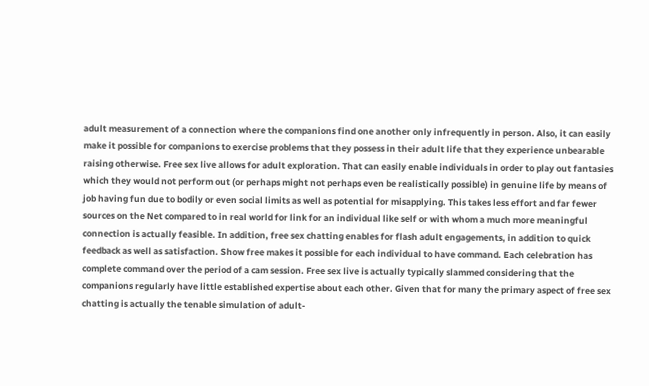adult measurement of a connection where the companions find one another only infrequently in person. Also, it can easily make it possible for companions to exercise problems that they possess in their adult life that they experience unbearable raising otherwise. Free sex live allows for adult exploration. That can easily enable individuals in order to play out fantasies which they would not perform out (or perhaps might not perhaps even be realistically possible) in genuine life by means of job having fun due to bodily or even social limits as well as potential for misapplying. This takes less effort and far fewer sources on the Net compared to in real world for link for an individual like self or with whom a much more meaningful connection is actually feasible. In addition, free sex chatting enables for flash adult engagements, in addition to quick feedback as well as satisfaction. Show free makes it possible for each individual to have command. Each celebration has complete command over the period of a cam session. Free sex live is actually typically slammed considering that the companions regularly have little established expertise about each other. Given that for many the primary aspect of free sex chatting is actually the tenable simulation of adult-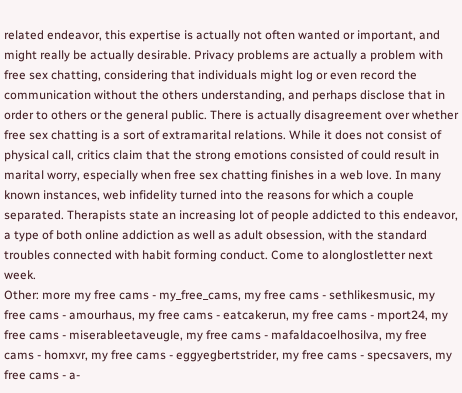related endeavor, this expertise is actually not often wanted or important, and might really be actually desirable. Privacy problems are actually a problem with free sex chatting, considering that individuals might log or even record the communication without the others understanding, and perhaps disclose that in order to others or the general public. There is actually disagreement over whether free sex chatting is a sort of extramarital relations. While it does not consist of physical call, critics claim that the strong emotions consisted of could result in marital worry, especially when free sex chatting finishes in a web love. In many known instances, web infidelity turned into the reasons for which a couple separated. Therapists state an increasing lot of people addicted to this endeavor, a type of both online addiction as well as adult obsession, with the standard troubles connected with habit forming conduct. Come to alonglostletter next week.
Other: more my free cams - my_free_cams, my free cams - sethlikesmusic, my free cams - amourhaus, my free cams - eatcakerun, my free cams - mport24, my free cams - miserableetaveugle, my free cams - mafaldacoelhosilva, my free cams - homxvr, my free cams - eggyegbertstrider, my free cams - specsavers, my free cams - a-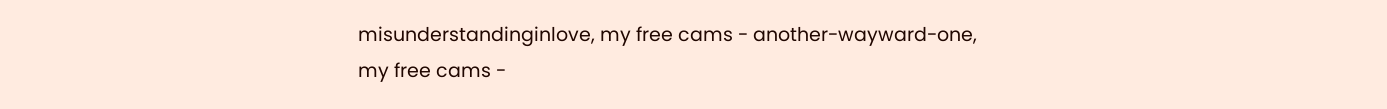misunderstandinginlove, my free cams - another-wayward-one, my free cams -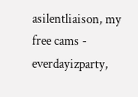asilentliaison, my free cams - everdayizparty,